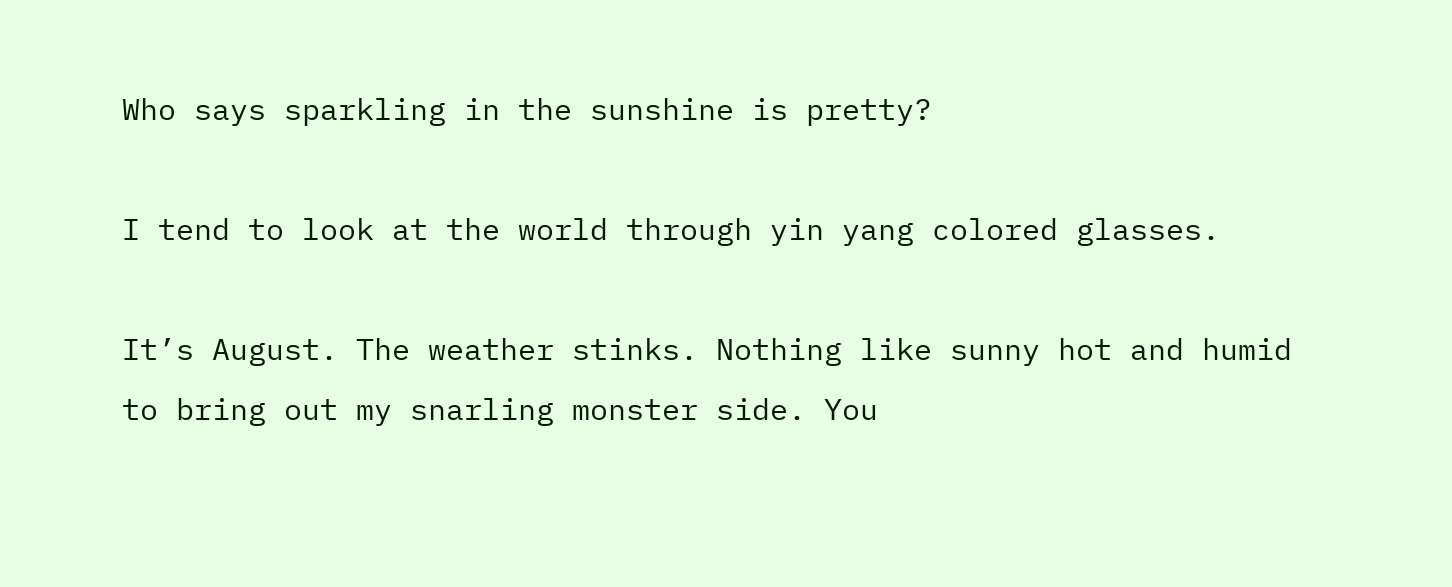Who says sparkling in the sunshine is pretty?

I tend to look at the world through yin yang colored glasses.

It’s August. The weather stinks. Nothing like sunny hot and humid to bring out my snarling monster side. You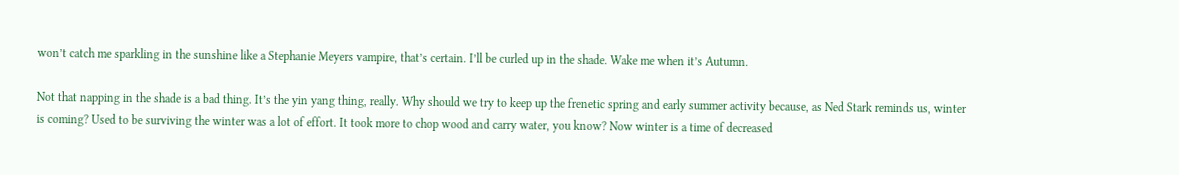won’t catch me sparkling in the sunshine like a Stephanie Meyers vampire, that’s certain. I’ll be curled up in the shade. Wake me when it’s Autumn.

Not that napping in the shade is a bad thing. It’s the yin yang thing, really. Why should we try to keep up the frenetic spring and early summer activity because, as Ned Stark reminds us, winter is coming? Used to be surviving the winter was a lot of effort. It took more to chop wood and carry water, you know? Now winter is a time of decreased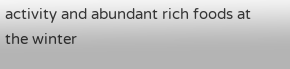activity and abundant rich foods at the winter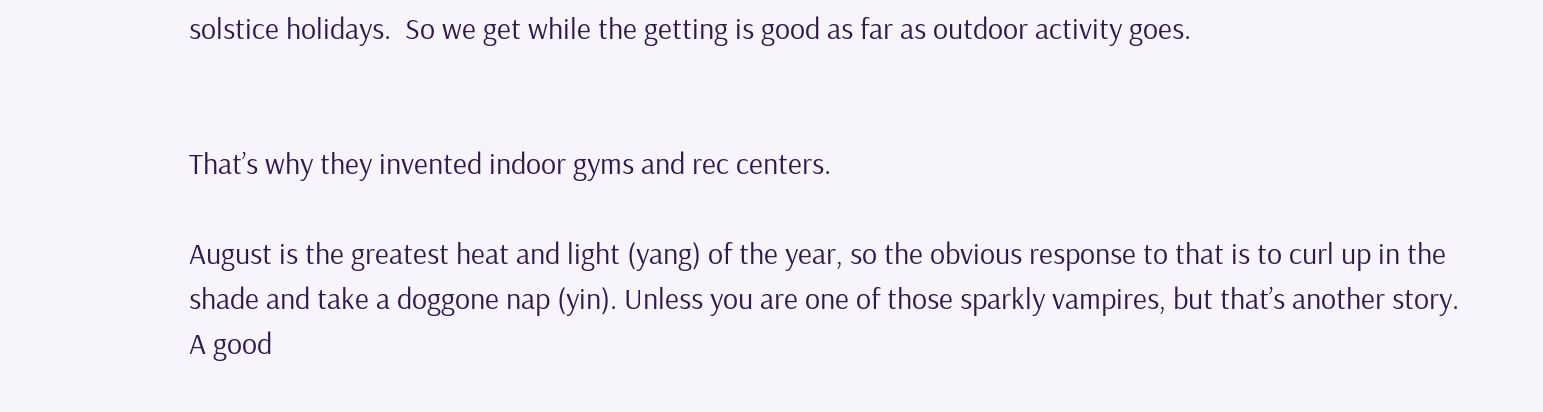solstice holidays.  So we get while the getting is good as far as outdoor activity goes.


That’s why they invented indoor gyms and rec centers.

August is the greatest heat and light (yang) of the year, so the obvious response to that is to curl up in the shade and take a doggone nap (yin). Unless you are one of those sparkly vampires, but that’s another story.  A good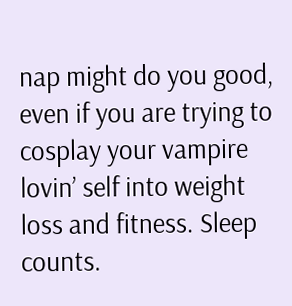nap might do you good, even if you are trying to cosplay your vampire lovin’ self into weight loss and fitness. Sleep counts.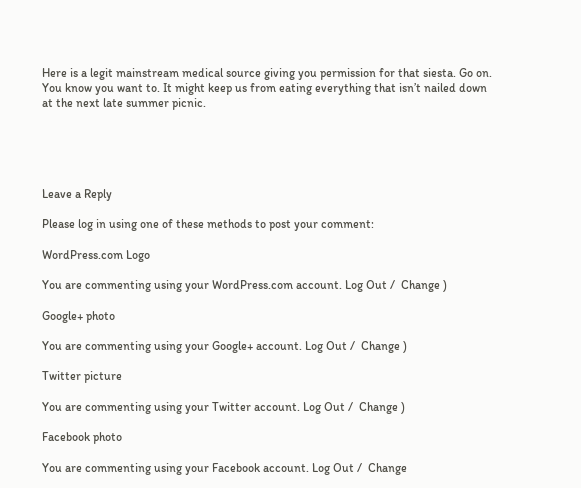Here is a legit mainstream medical source giving you permission for that siesta. Go on. You know you want to. It might keep us from eating everything that isn’t nailed down at the next late summer picnic.





Leave a Reply

Please log in using one of these methods to post your comment:

WordPress.com Logo

You are commenting using your WordPress.com account. Log Out /  Change )

Google+ photo

You are commenting using your Google+ account. Log Out /  Change )

Twitter picture

You are commenting using your Twitter account. Log Out /  Change )

Facebook photo

You are commenting using your Facebook account. Log Out /  Change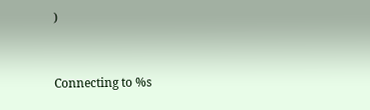)


Connecting to %s